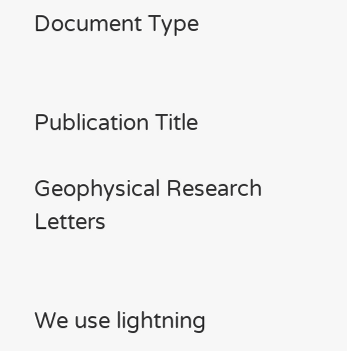Document Type


Publication Title

Geophysical Research Letters


We use lightning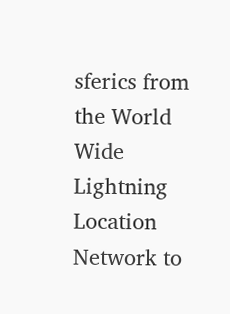sferics from the World Wide Lightning Location Network to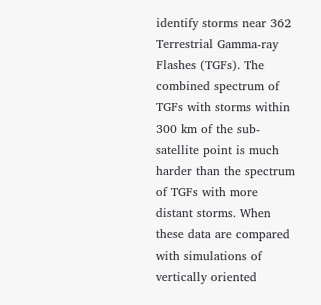identify storms near 362 Terrestrial Gamma-ray Flashes (TGFs). The combined spectrum of TGFs with storms within 300 km of the sub-satellite point is much harder than the spectrum of TGFs with more distant storms. When these data are compared with simulations of vertically oriented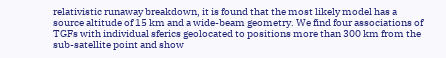relativistic runaway breakdown, it is found that the most likely model has a source altitude of 15 km and a wide-beam geometry. We find four associations of TGFs with individual sferics geolocated to positions more than 300 km from the sub-satellite point and show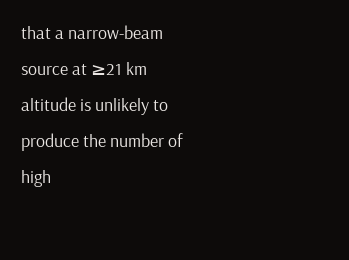that a narrow-beam source at ≥21 km altitude is unlikely to produce the number of high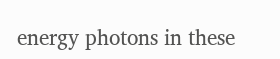energy photons in these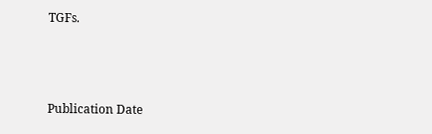TGFs.



Publication Date